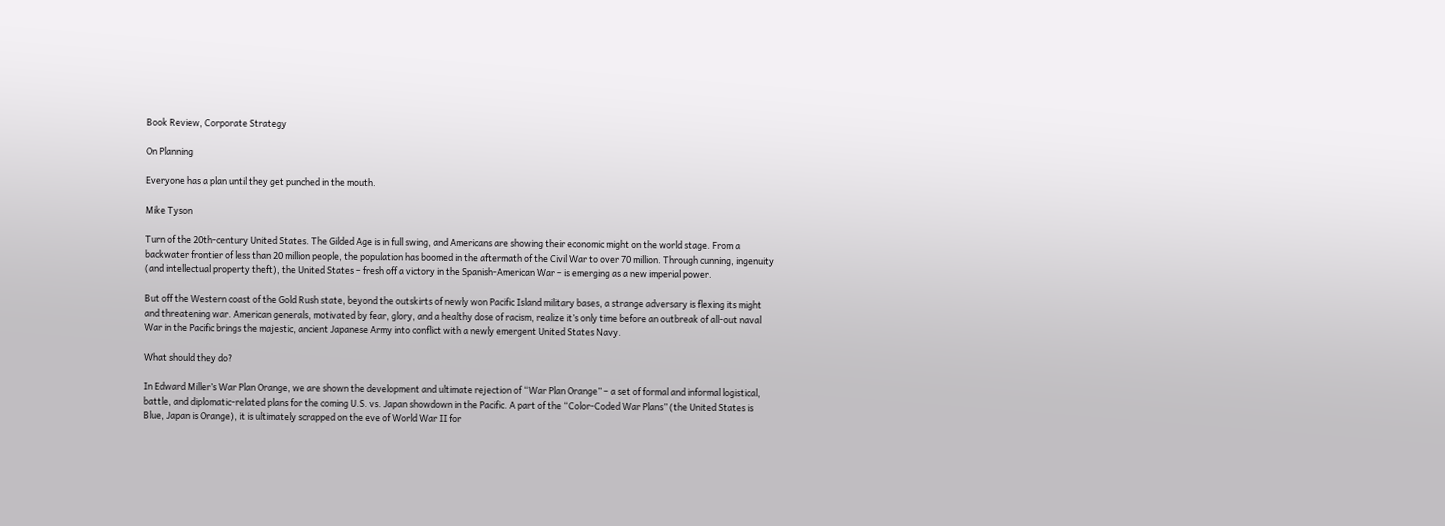Book Review, Corporate Strategy

On Planning

Everyone has a plan until they get punched in the mouth.

Mike Tyson

Turn of the 20th-century United States. The Gilded Age is in full swing, and Americans are showing their economic might on the world stage. From a backwater frontier of less than 20 million people, the population has boomed in the aftermath of the Civil War to over 70 million. Through cunning, ingenuity (and intellectual property theft), the United States – fresh off a victory in the Spanish-American War – is emerging as a new imperial power.

But off the Western coast of the Gold Rush state, beyond the outskirts of newly won Pacific Island military bases, a strange adversary is flexing its might and threatening war. American generals, motivated by fear, glory, and a healthy dose of racism, realize it’s only time before an outbreak of all-out naval War in the Pacific brings the majestic, ancient Japanese Army into conflict with a newly emergent United States Navy.

What should they do?

In Edward Miller’s War Plan Orange, we are shown the development and ultimate rejection of “War Plan Orange” – a set of formal and informal logistical, battle, and diplomatic-related plans for the coming U.S. vs. Japan showdown in the Pacific. A part of the “Color-Coded War Plans” (the United States is Blue, Japan is Orange), it is ultimately scrapped on the eve of World War II for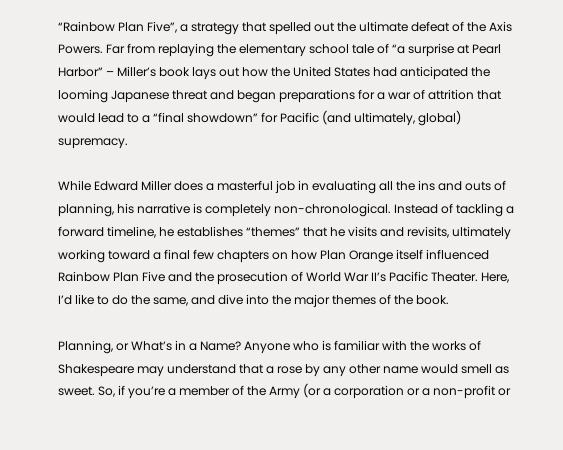“Rainbow Plan Five”, a strategy that spelled out the ultimate defeat of the Axis Powers. Far from replaying the elementary school tale of “a surprise at Pearl Harbor” – Miller’s book lays out how the United States had anticipated the looming Japanese threat and began preparations for a war of attrition that would lead to a “final showdown” for Pacific (and ultimately, global) supremacy.

While Edward Miller does a masterful job in evaluating all the ins and outs of planning, his narrative is completely non-chronological. Instead of tackling a forward timeline, he establishes “themes” that he visits and revisits, ultimately working toward a final few chapters on how Plan Orange itself influenced Rainbow Plan Five and the prosecution of World War II’s Pacific Theater. Here, I’d like to do the same, and dive into the major themes of the book.

Planning, or What’s in a Name? Anyone who is familiar with the works of Shakespeare may understand that a rose by any other name would smell as sweet. So, if you’re a member of the Army (or a corporation or a non-profit or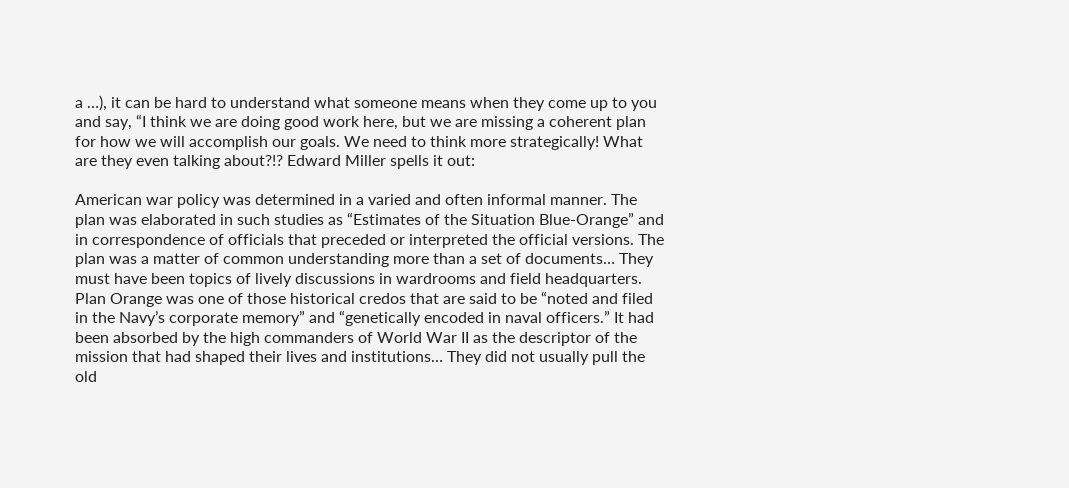a …), it can be hard to understand what someone means when they come up to you and say, “I think we are doing good work here, but we are missing a coherent plan for how we will accomplish our goals. We need to think more strategically! What are they even talking about?!? Edward Miller spells it out:

American war policy was determined in a varied and often informal manner. The plan was elaborated in such studies as “Estimates of the Situation Blue-Orange” and in correspondence of officials that preceded or interpreted the official versions. The plan was a matter of common understanding more than a set of documents… They must have been topics of lively discussions in wardrooms and field headquarters. Plan Orange was one of those historical credos that are said to be “noted and filed in the Navy’s corporate memory” and “genetically encoded in naval officers.” It had been absorbed by the high commanders of World War II as the descriptor of the mission that had shaped their lives and institutions… They did not usually pull the old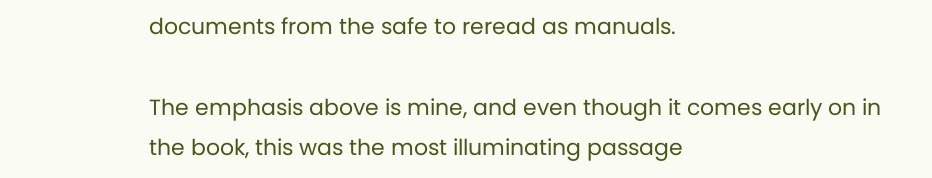documents from the safe to reread as manuals.

The emphasis above is mine, and even though it comes early on in the book, this was the most illuminating passage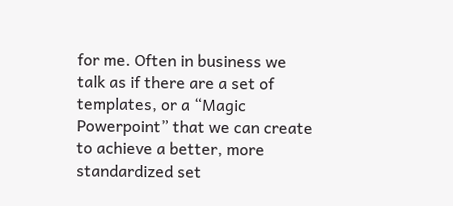for me. Often in business we talk as if there are a set of templates, or a “Magic Powerpoint” that we can create to achieve a better, more standardized set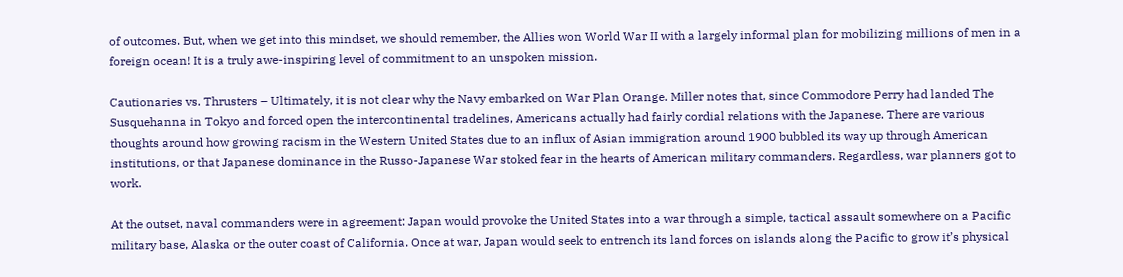of outcomes. But, when we get into this mindset, we should remember, the Allies won World War II with a largely informal plan for mobilizing millions of men in a foreign ocean! It is a truly awe-inspiring level of commitment to an unspoken mission.

Cautionaries vs. Thrusters – Ultimately, it is not clear why the Navy embarked on War Plan Orange. Miller notes that, since Commodore Perry had landed The Susquehanna in Tokyo and forced open the intercontinental tradelines, Americans actually had fairly cordial relations with the Japanese. There are various thoughts around how growing racism in the Western United States due to an influx of Asian immigration around 1900 bubbled its way up through American institutions, or that Japanese dominance in the Russo-Japanese War stoked fear in the hearts of American military commanders. Regardless, war planners got to work.

At the outset, naval commanders were in agreement: Japan would provoke the United States into a war through a simple, tactical assault somewhere on a Pacific military base, Alaska or the outer coast of California. Once at war, Japan would seek to entrench its land forces on islands along the Pacific to grow it’s physical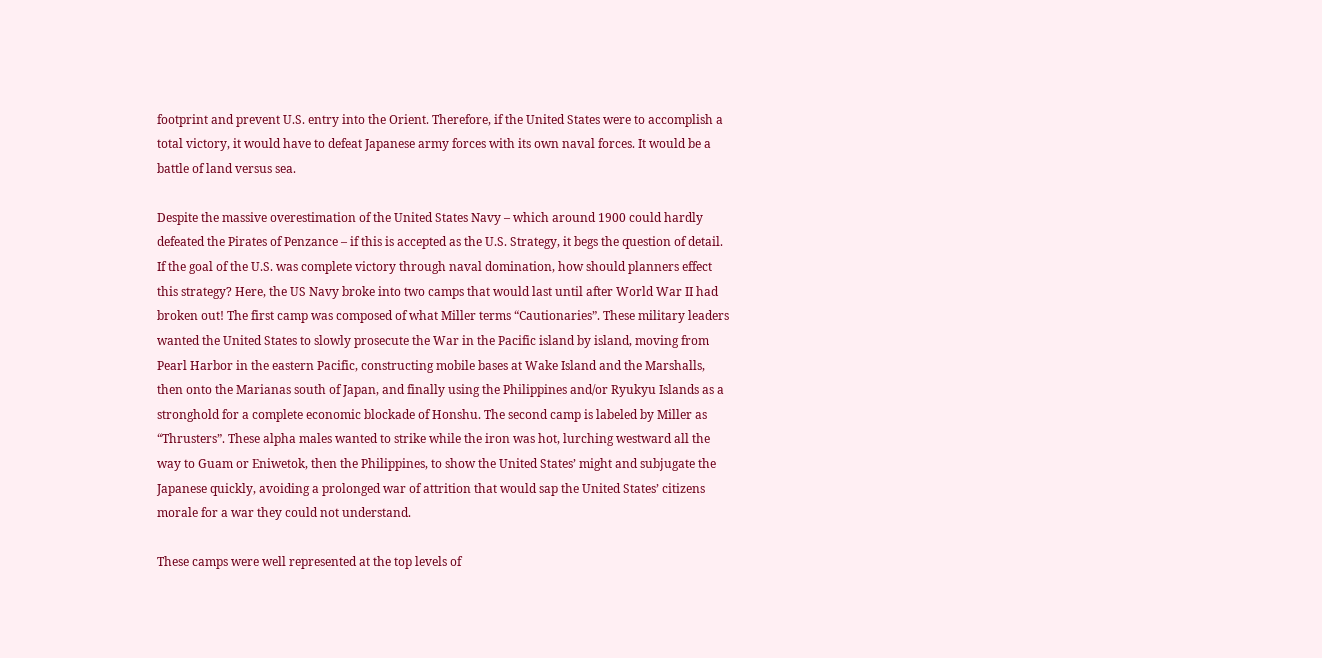footprint and prevent U.S. entry into the Orient. Therefore, if the United States were to accomplish a total victory, it would have to defeat Japanese army forces with its own naval forces. It would be a battle of land versus sea.

Despite the massive overestimation of the United States Navy – which around 1900 could hardly defeated the Pirates of Penzance – if this is accepted as the U.S. Strategy, it begs the question of detail. If the goal of the U.S. was complete victory through naval domination, how should planners effect this strategy? Here, the US Navy broke into two camps that would last until after World War II had broken out! The first camp was composed of what Miller terms “Cautionaries”. These military leaders wanted the United States to slowly prosecute the War in the Pacific island by island, moving from Pearl Harbor in the eastern Pacific, constructing mobile bases at Wake Island and the Marshalls, then onto the Marianas south of Japan, and finally using the Philippines and/or Ryukyu Islands as a stronghold for a complete economic blockade of Honshu. The second camp is labeled by Miller as “Thrusters”. These alpha males wanted to strike while the iron was hot, lurching westward all the way to Guam or Eniwetok, then the Philippines, to show the United States’ might and subjugate the Japanese quickly, avoiding a prolonged war of attrition that would sap the United States’ citizens morale for a war they could not understand.

These camps were well represented at the top levels of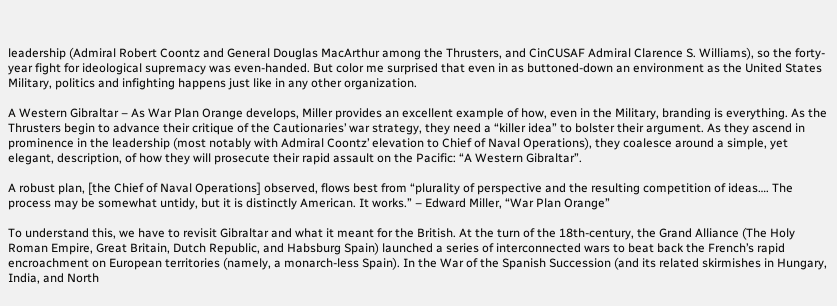leadership (Admiral Robert Coontz and General Douglas MacArthur among the Thrusters, and CinCUSAF Admiral Clarence S. Williams), so the forty-year fight for ideological supremacy was even-handed. But color me surprised that even in as buttoned-down an environment as the United States Military, politics and infighting happens just like in any other organization.

A Western Gibraltar – As War Plan Orange develops, Miller provides an excellent example of how, even in the Military, branding is everything. As the Thrusters begin to advance their critique of the Cautionaries’ war strategy, they need a “killer idea” to bolster their argument. As they ascend in prominence in the leadership (most notably with Admiral Coontz’ elevation to Chief of Naval Operations), they coalesce around a simple, yet elegant, description, of how they will prosecute their rapid assault on the Pacific: “A Western Gibraltar”.

A robust plan, [the Chief of Naval Operations] observed, flows best from “plurality of perspective and the resulting competition of ideas…. The process may be somewhat untidy, but it is distinctly American. It works.” – Edward Miller, “War Plan Orange”

To understand this, we have to revisit Gibraltar and what it meant for the British. At the turn of the 18th-century, the Grand Alliance (The Holy Roman Empire, Great Britain, Dutch Republic, and Habsburg Spain) launched a series of interconnected wars to beat back the French’s rapid encroachment on European territories (namely, a monarch-less Spain). In the War of the Spanish Succession (and its related skirmishes in Hungary, India, and North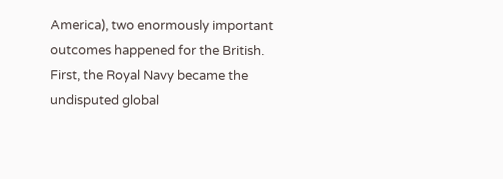America), two enormously important outcomes happened for the British. First, the Royal Navy became the undisputed global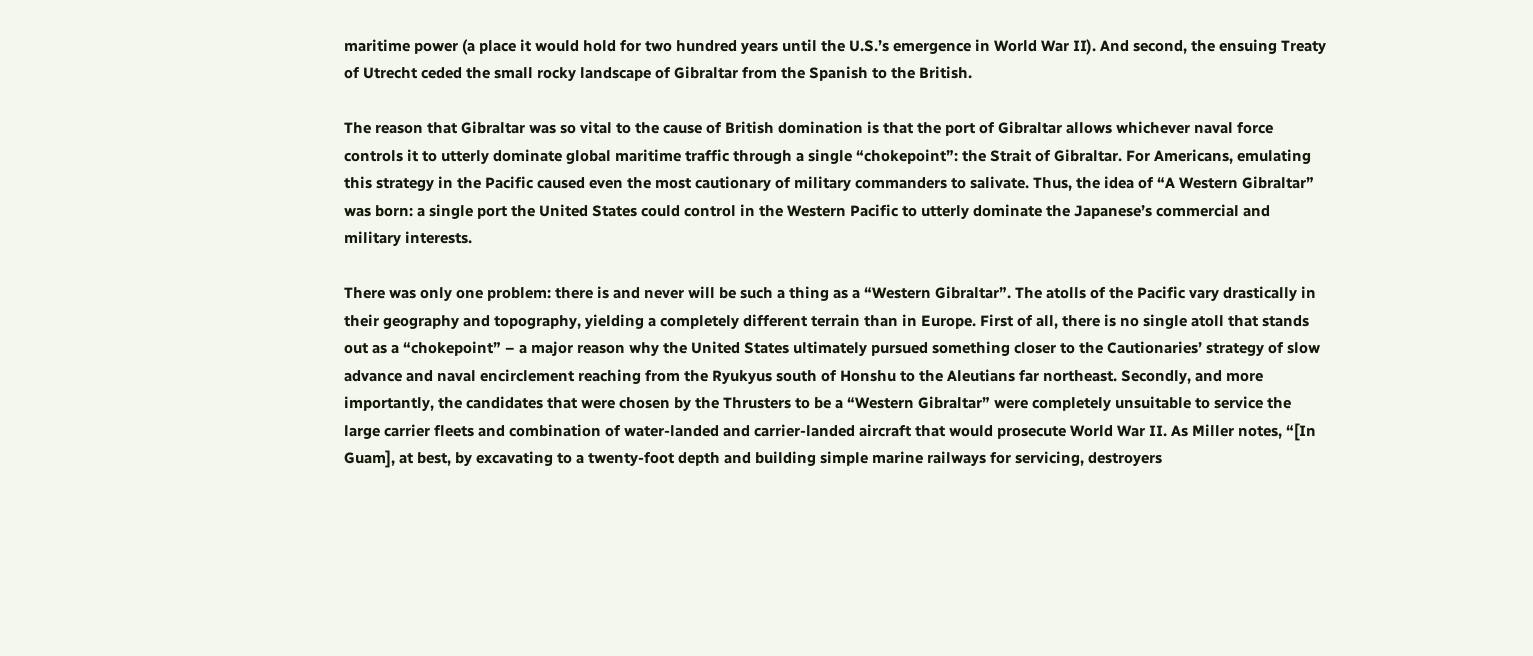maritime power (a place it would hold for two hundred years until the U.S.’s emergence in World War II). And second, the ensuing Treaty of Utrecht ceded the small rocky landscape of Gibraltar from the Spanish to the British.

The reason that Gibraltar was so vital to the cause of British domination is that the port of Gibraltar allows whichever naval force controls it to utterly dominate global maritime traffic through a single “chokepoint”: the Strait of Gibraltar. For Americans, emulating this strategy in the Pacific caused even the most cautionary of military commanders to salivate. Thus, the idea of “A Western Gibraltar” was born: a single port the United States could control in the Western Pacific to utterly dominate the Japanese’s commercial and military interests.

There was only one problem: there is and never will be such a thing as a “Western Gibraltar”. The atolls of the Pacific vary drastically in their geography and topography, yielding a completely different terrain than in Europe. First of all, there is no single atoll that stands out as a “chokepoint” – a major reason why the United States ultimately pursued something closer to the Cautionaries’ strategy of slow advance and naval encirclement reaching from the Ryukyus south of Honshu to the Aleutians far northeast. Secondly, and more importantly, the candidates that were chosen by the Thrusters to be a “Western Gibraltar” were completely unsuitable to service the large carrier fleets and combination of water-landed and carrier-landed aircraft that would prosecute World War II. As Miller notes, “[In Guam], at best, by excavating to a twenty-foot depth and building simple marine railways for servicing, destroyers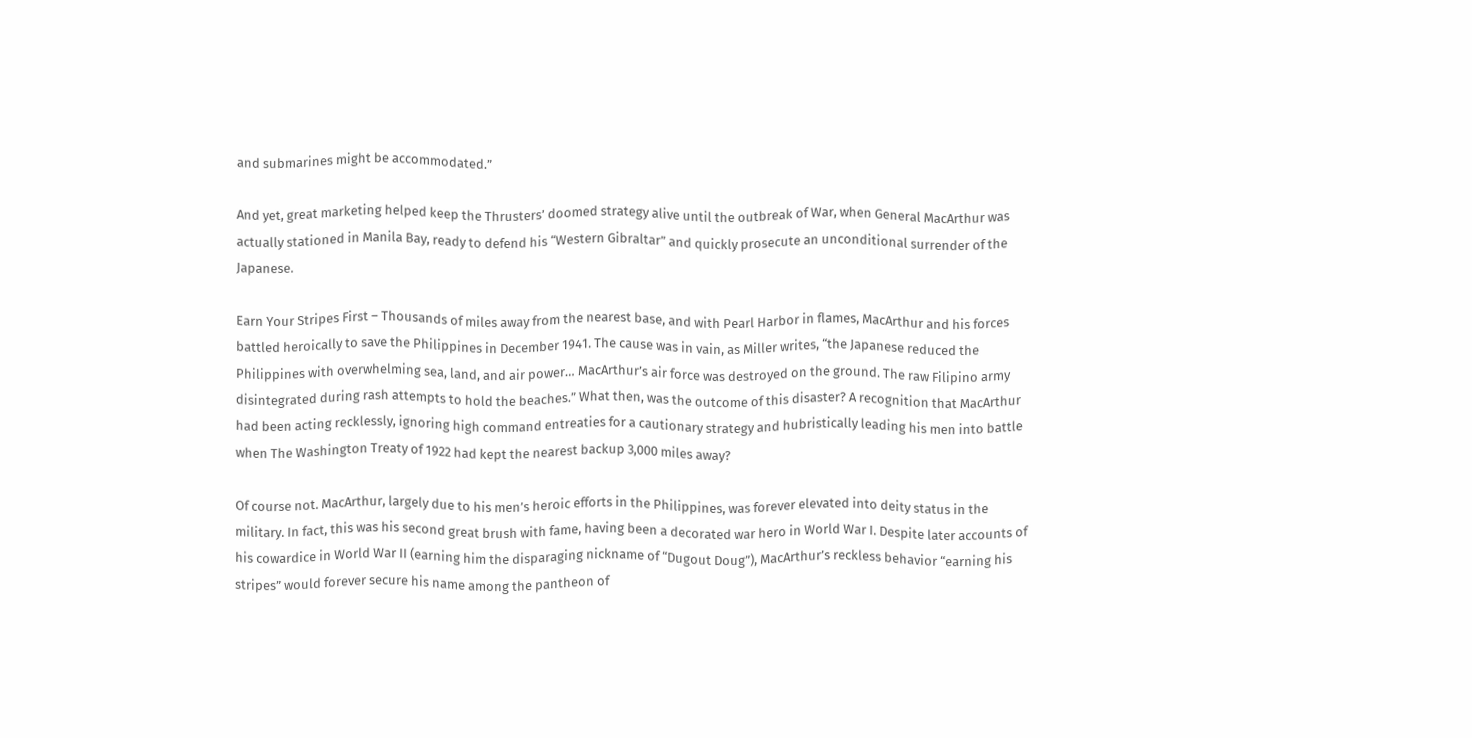and submarines might be accommodated.”

And yet, great marketing helped keep the Thrusters’ doomed strategy alive until the outbreak of War, when General MacArthur was actually stationed in Manila Bay, ready to defend his “Western Gibraltar” and quickly prosecute an unconditional surrender of the Japanese.

Earn Your Stripes First – Thousands of miles away from the nearest base, and with Pearl Harbor in flames, MacArthur and his forces battled heroically to save the Philippines in December 1941. The cause was in vain, as Miller writes, “the Japanese reduced the Philippines with overwhelming sea, land, and air power… MacArthur’s air force was destroyed on the ground. The raw Filipino army disintegrated during rash attempts to hold the beaches.” What then, was the outcome of this disaster? A recognition that MacArthur had been acting recklessly, ignoring high command entreaties for a cautionary strategy and hubristically leading his men into battle when The Washington Treaty of 1922 had kept the nearest backup 3,000 miles away?

Of course not. MacArthur, largely due to his men’s heroic efforts in the Philippines, was forever elevated into deity status in the military. In fact, this was his second great brush with fame, having been a decorated war hero in World War I. Despite later accounts of his cowardice in World War II (earning him the disparaging nickname of “Dugout Doug”), MacArthur’s reckless behavior “earning his stripes” would forever secure his name among the pantheon of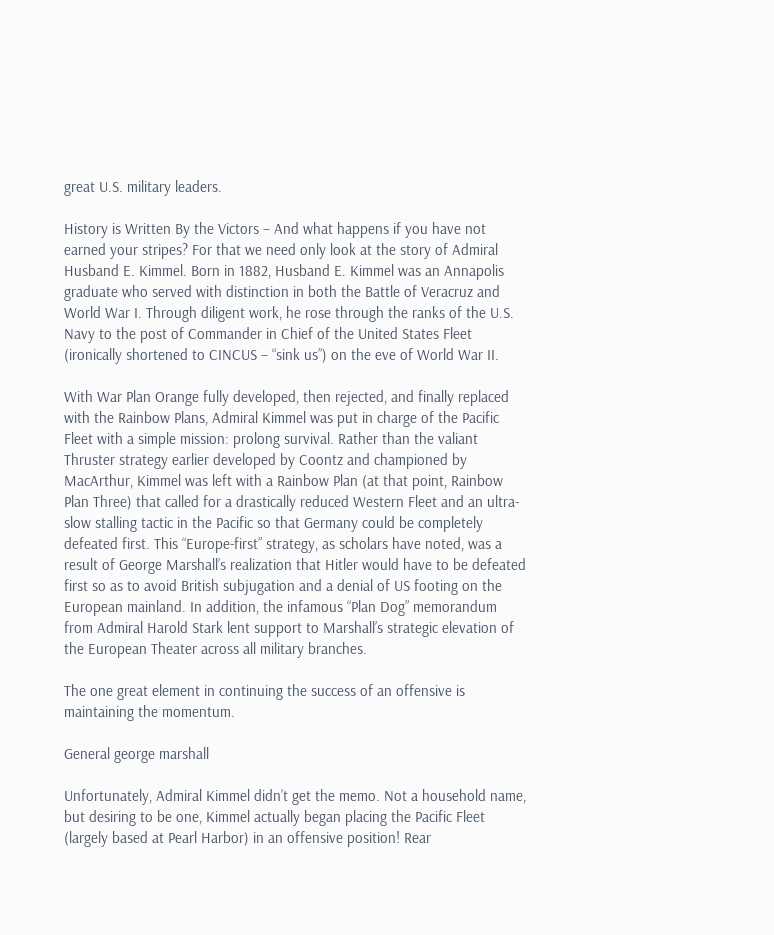great U.S. military leaders.

History is Written By the Victors – And what happens if you have not earned your stripes? For that we need only look at the story of Admiral Husband E. Kimmel. Born in 1882, Husband E. Kimmel was an Annapolis graduate who served with distinction in both the Battle of Veracruz and World War I. Through diligent work, he rose through the ranks of the U.S. Navy to the post of Commander in Chief of the United States Fleet (ironically shortened to CINCUS – “sink us”) on the eve of World War II.

With War Plan Orange fully developed, then rejected, and finally replaced with the Rainbow Plans, Admiral Kimmel was put in charge of the Pacific Fleet with a simple mission: prolong survival. Rather than the valiant Thruster strategy earlier developed by Coontz and championed by MacArthur, Kimmel was left with a Rainbow Plan (at that point, Rainbow Plan Three) that called for a drastically reduced Western Fleet and an ultra-slow stalling tactic in the Pacific so that Germany could be completely defeated first. This “Europe-first” strategy, as scholars have noted, was a result of George Marshall’s realization that Hitler would have to be defeated first so as to avoid British subjugation and a denial of US footing on the European mainland. In addition, the infamous “Plan Dog” memorandum from Admiral Harold Stark lent support to Marshall’s strategic elevation of the European Theater across all military branches.

The one great element in continuing the success of an offensive is maintaining the momentum.

General george marshall

Unfortunately, Admiral Kimmel didn’t get the memo. Not a household name, but desiring to be one, Kimmel actually began placing the Pacific Fleet (largely based at Pearl Harbor) in an offensive position! Rear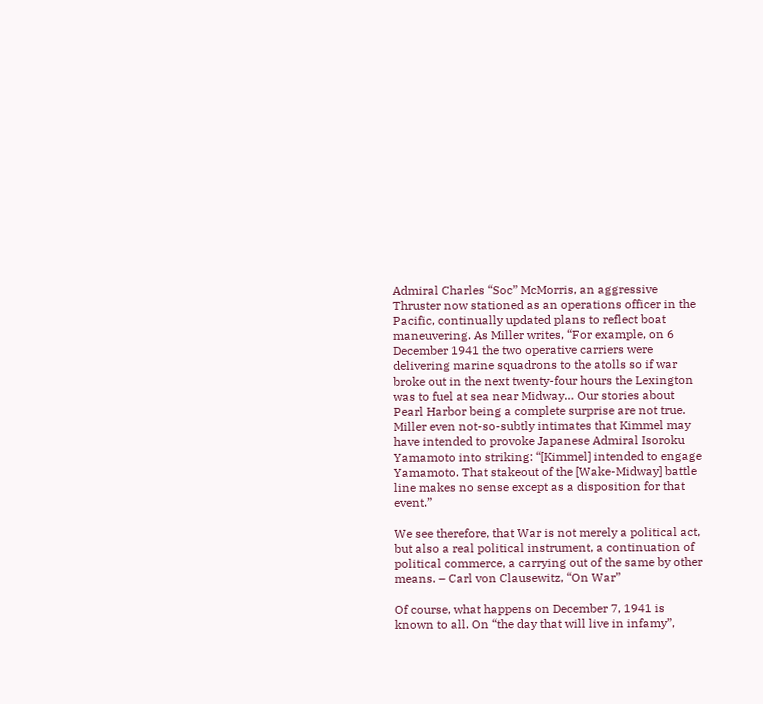Admiral Charles “Soc” McMorris, an aggressive Thruster now stationed as an operations officer in the Pacific, continually updated plans to reflect boat maneuvering. As Miller writes, “For example, on 6 December 1941 the two operative carriers were delivering marine squadrons to the atolls so if war broke out in the next twenty-four hours the Lexington was to fuel at sea near Midway… Our stories about Pearl Harbor being a complete surprise are not true. Miller even not-so-subtly intimates that Kimmel may have intended to provoke Japanese Admiral Isoroku Yamamoto into striking: “[Kimmel] intended to engage Yamamoto. That stakeout of the [Wake-Midway] battle line makes no sense except as a disposition for that event.”

We see therefore, that War is not merely a political act, but also a real political instrument, a continuation of political commerce, a carrying out of the same by other means. – Carl von Clausewitz, “On War”

Of course, what happens on December 7, 1941 is known to all. On “the day that will live in infamy”,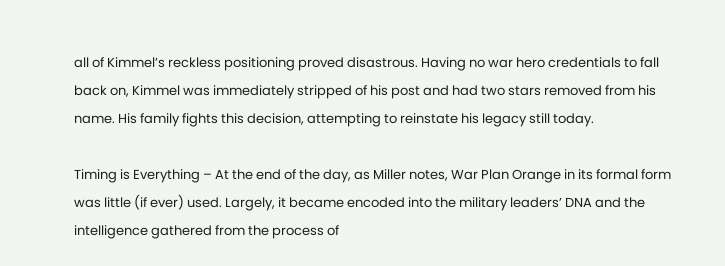all of Kimmel’s reckless positioning proved disastrous. Having no war hero credentials to fall back on, Kimmel was immediately stripped of his post and had two stars removed from his name. His family fights this decision, attempting to reinstate his legacy still today.

Timing is Everything – At the end of the day, as Miller notes, War Plan Orange in its formal form was little (if ever) used. Largely, it became encoded into the military leaders’ DNA and the intelligence gathered from the process of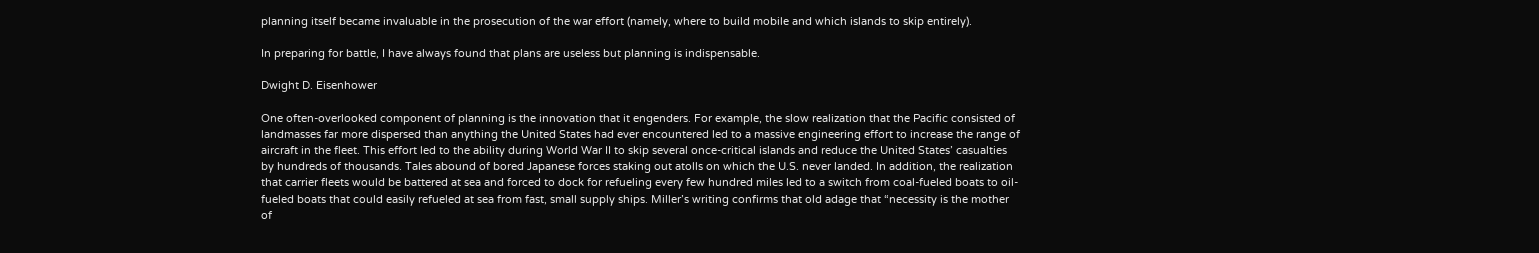planning itself became invaluable in the prosecution of the war effort (namely, where to build mobile and which islands to skip entirely).

In preparing for battle, I have always found that plans are useless but planning is indispensable.

Dwight D. Eisenhower

One often-overlooked component of planning is the innovation that it engenders. For example, the slow realization that the Pacific consisted of landmasses far more dispersed than anything the United States had ever encountered led to a massive engineering effort to increase the range of aircraft in the fleet. This effort led to the ability during World War II to skip several once-critical islands and reduce the United States’ casualties by hundreds of thousands. Tales abound of bored Japanese forces staking out atolls on which the U.S. never landed. In addition, the realization that carrier fleets would be battered at sea and forced to dock for refueling every few hundred miles led to a switch from coal-fueled boats to oil-fueled boats that could easily refueled at sea from fast, small supply ships. Miller’s writing confirms that old adage that “necessity is the mother of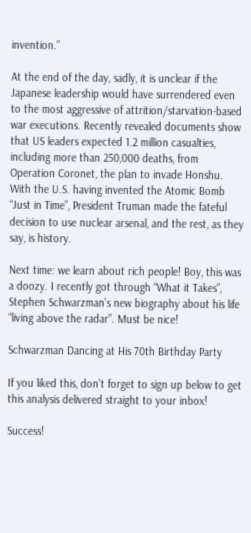invention.”

At the end of the day, sadly, it is unclear if the Japanese leadership would have surrendered even to the most aggressive of attrition/starvation-based war executions. Recently revealed documents show that US leaders expected 1.2 million casualties, including more than 250,000 deaths, from Operation Coronet, the plan to invade Honshu. With the U.S. having invented the Atomic Bomb “Just in Time”, President Truman made the fateful decision to use nuclear arsenal, and the rest, as they say, is history.

Next time: we learn about rich people! Boy, this was a doozy. I recently got through “What it Takes”, Stephen Schwarzman’s new biography about his life “living above the radar”. Must be nice!

Schwarzman Dancing at His 70th Birthday Party

If you liked this, don’t forget to sign up below to get this analysis delivered straight to your inbox!

Success!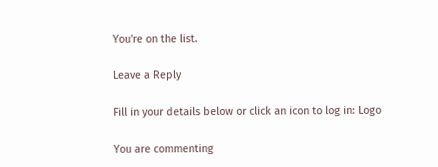You're on the list.

Leave a Reply

Fill in your details below or click an icon to log in: Logo

You are commenting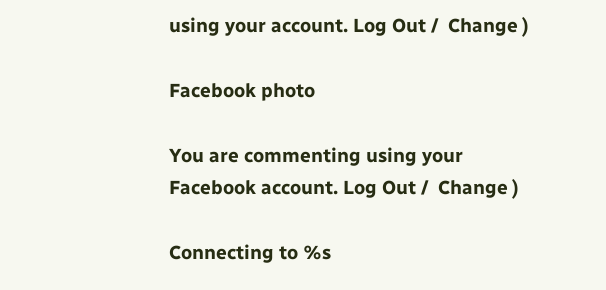using your account. Log Out /  Change )

Facebook photo

You are commenting using your Facebook account. Log Out /  Change )

Connecting to %s